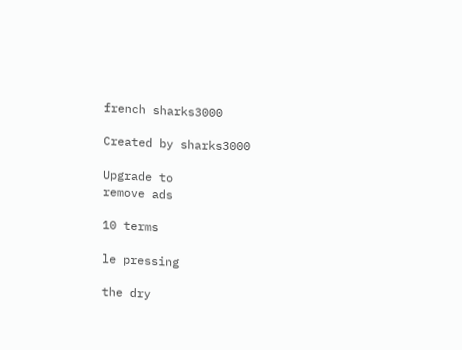french sharks3000

Created by sharks3000

Upgrade to
remove ads

10 terms

le pressing

the dry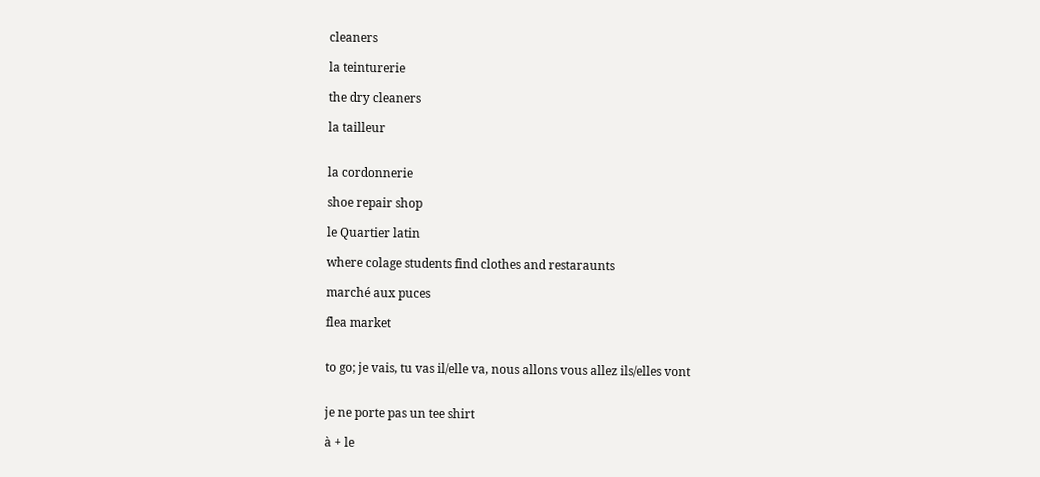cleaners

la teinturerie

the dry cleaners

la tailleur


la cordonnerie

shoe repair shop

le Quartier latin

where colage students find clothes and restaraunts

marché aux puces

flea market


to go; je vais, tu vas il/elle va, nous allons vous allez ils/elles vont


je ne porte pas un tee shirt

à + le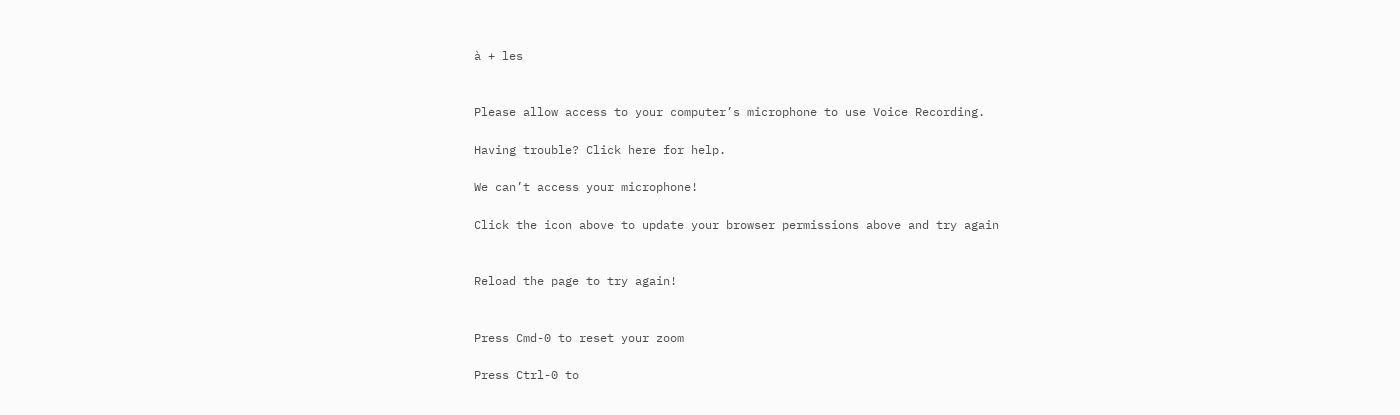à + les


Please allow access to your computer’s microphone to use Voice Recording.

Having trouble? Click here for help.

We can’t access your microphone!

Click the icon above to update your browser permissions above and try again


Reload the page to try again!


Press Cmd-0 to reset your zoom

Press Ctrl-0 to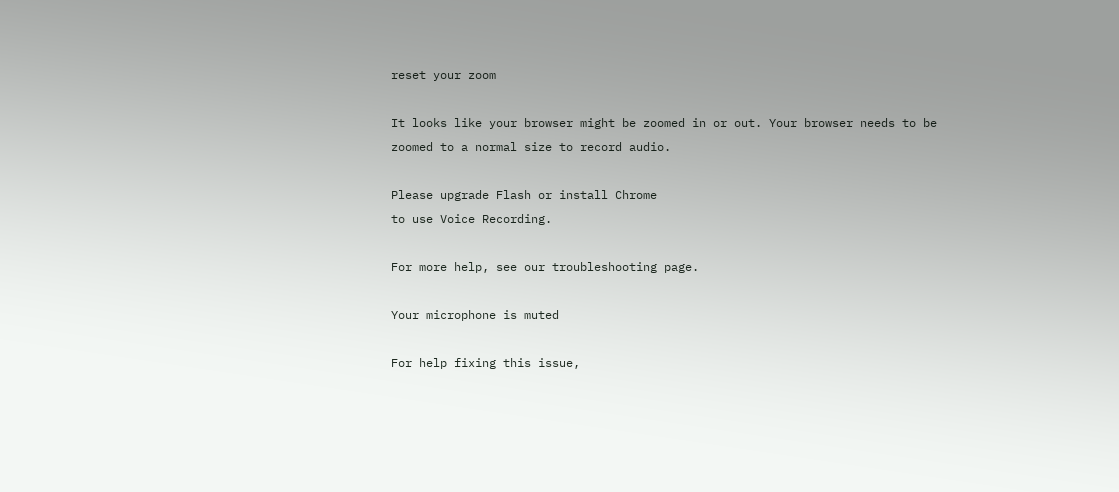reset your zoom

It looks like your browser might be zoomed in or out. Your browser needs to be zoomed to a normal size to record audio.

Please upgrade Flash or install Chrome
to use Voice Recording.

For more help, see our troubleshooting page.

Your microphone is muted

For help fixing this issue,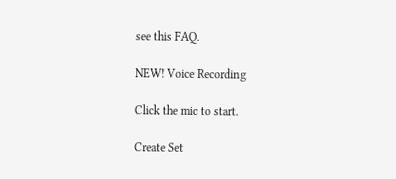see this FAQ.

NEW! Voice Recording

Click the mic to start.

Create Set